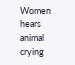Women hears animal crying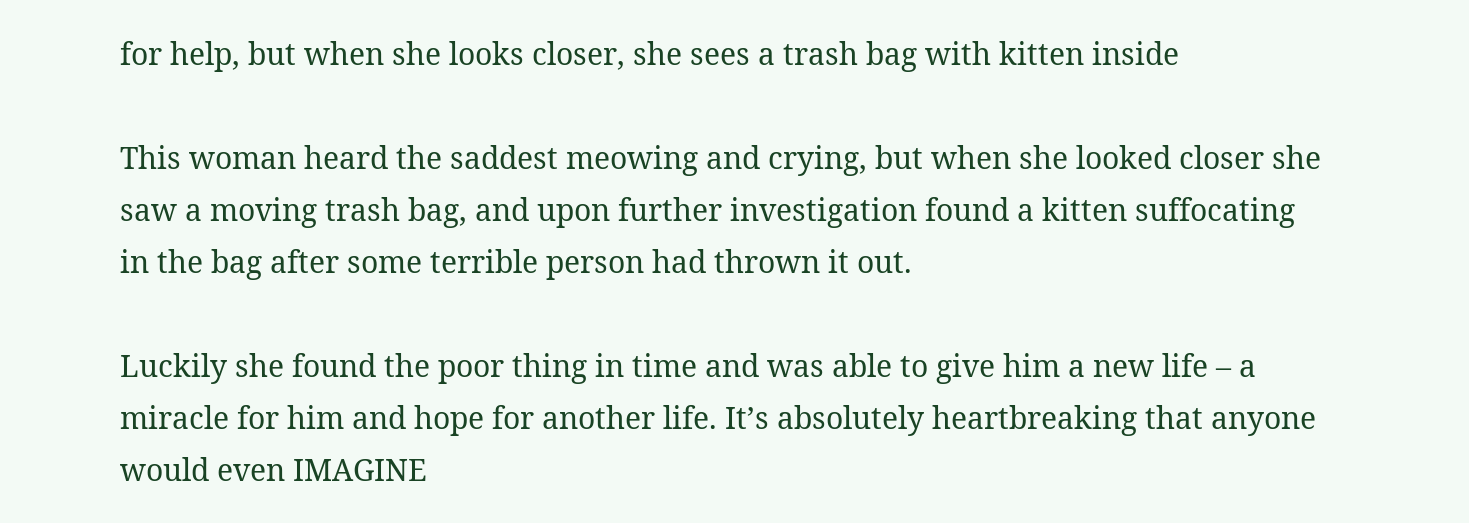for help, but when she looks closer, she sees a trash bag with kitten inside

This woman heard the saddest meowing and crying, but when she looked closer she saw a moving trash bag, and upon further investigation found a kitten suffocating in the bag after some terrible person had thrown it out.

Luckily she found the poor thing in time and was able to give him a new life – a miracle for him and hope for another life. It’s absolutely heartbreaking that anyone would even IMAGINE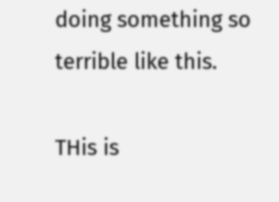doing something so terrible like this.

THis is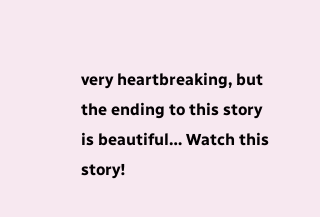very heartbreaking, but the ending to this story is beautiful… Watch this story!